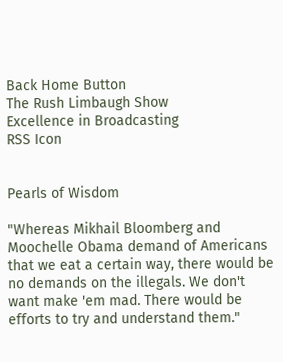Back Home Button
The Rush Limbaugh Show
Excellence in Broadcasting
RSS Icon


Pearls of Wisdom

"Whereas Mikhail Bloomberg and Moochelle Obama demand of Americans that we eat a certain way, there would be no demands on the illegals. We don't want make 'em mad. There would be efforts to try and understand them."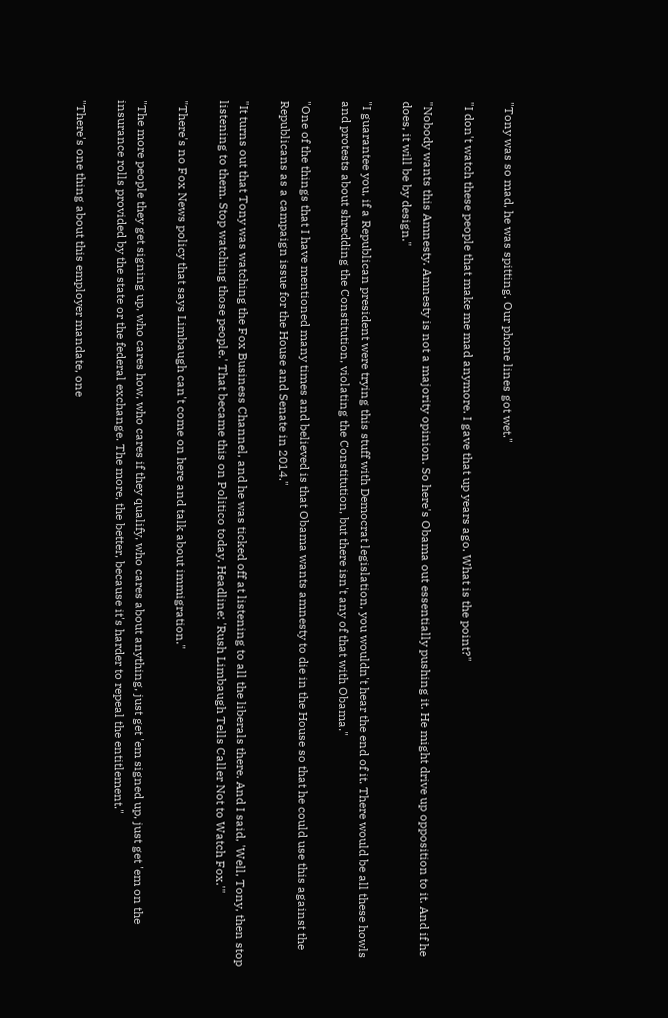"Tony was so mad, he was spitting. Our phone lines got wet."

"I don't watch these people that make me mad anymore. I gave that up years ago. What is the point?"

"Nobody wants this Amnesty. Amnesty is not a majority opinion. So here's Obama out essentially pushing it. He might drive up opposition to it. And if he does, it will be by design."

"I guarantee you, if a Republican president were trying this stuff with Democrat legislation, you wouldn't hear the end of it. There would be all these howls and protests about shredding the Constitution, violating the Constitution, but there isn't any of that with Obama."

"One of the things that I have mentioned many times and believed is that Obama wants amnesty to die in the House so that he could use this against the Republicans as a campaign issue for the House and Senate in 2014."

"It turns out that Tony was watching the Fox Business Channel, and he was ticked off at listening to all the liberals there. And I said, 'Well, Tony, then stop listening to them. Stop watching those people.' That became this on Politico today. Headline: 'Rush Limbaugh Tells Caller Not to Watch Fox.'"

"There's no Fox News policy that says Limbaugh can't come on here and talk about immigration."

"The more people they get signing up, who cares how, who cares if they qualify, who cares about anything, just get 'em signed up, just get 'em on the insurance rolls provided by the state or the federal exchange. The more, the better, because it's harder to repeal the entitlement."

"There's one thing about this employer mandate, one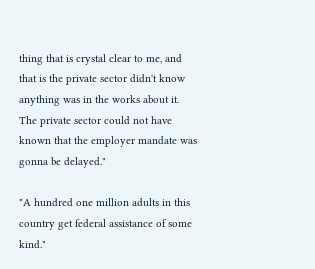thing that is crystal clear to me, and that is the private sector didn't know anything was in the works about it. The private sector could not have known that the employer mandate was gonna be delayed."

"A hundred one million adults in this country get federal assistance of some kind."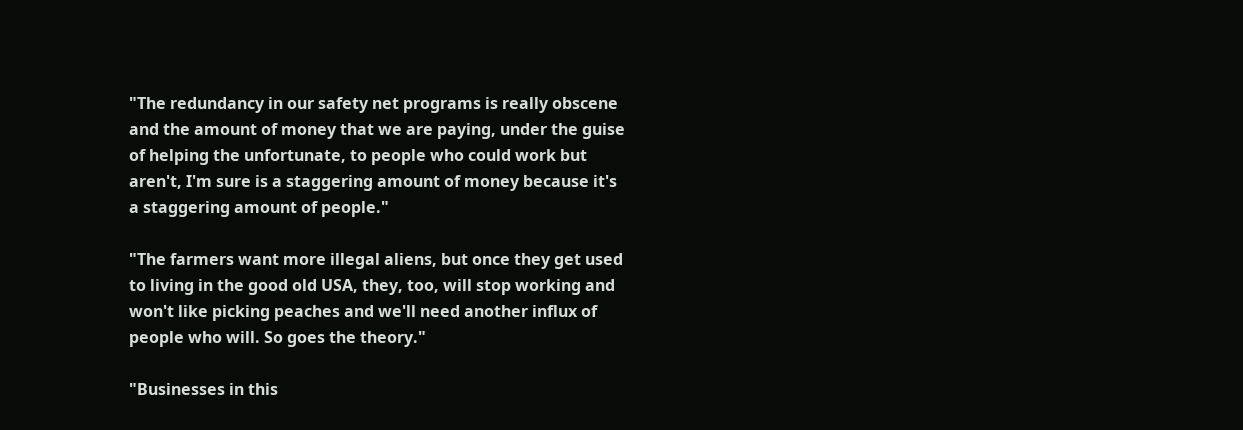"The redundancy in our safety net programs is really obscene and the amount of money that we are paying, under the guise of helping the unfortunate, to people who could work but aren't, I'm sure is a staggering amount of money because it's a staggering amount of people."

"The farmers want more illegal aliens, but once they get used to living in the good old USA, they, too, will stop working and won't like picking peaches and we'll need another influx of people who will. So goes the theory."

"Businesses in this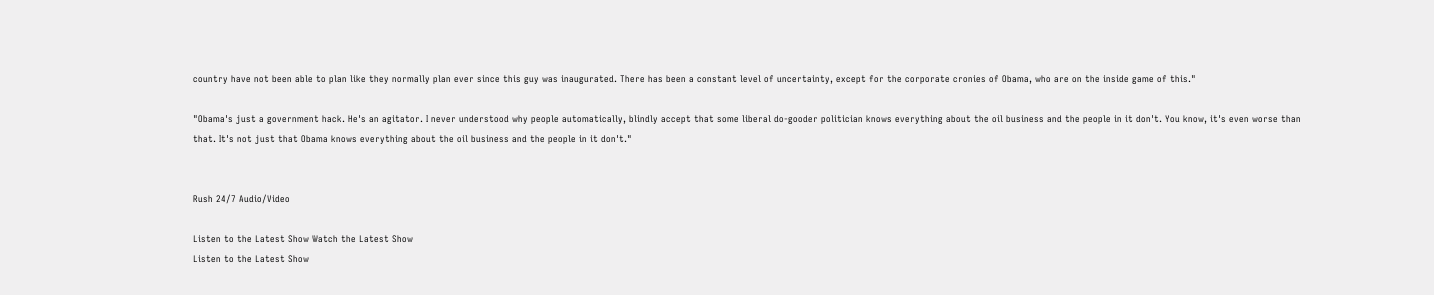country have not been able to plan like they normally plan ever since this guy was inaugurated. There has been a constant level of uncertainty, except for the corporate cronies of Obama, who are on the inside game of this."

"Obama's just a government hack. He's an agitator. I never understood why people automatically, blindly accept that some liberal do-gooder politician knows everything about the oil business and the people in it don't. You know, it's even worse than that. It's not just that Obama knows everything about the oil business and the people in it don't."


Rush 24/7 Audio/Video

Listen to the Latest Show Watch the Latest Show
Listen to the Latest Show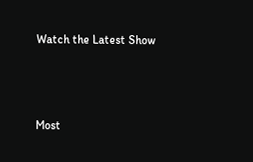Watch the Latest Show



Most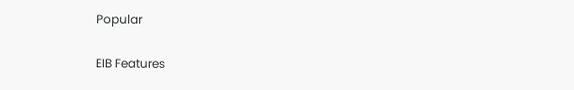Popular

EIB Features